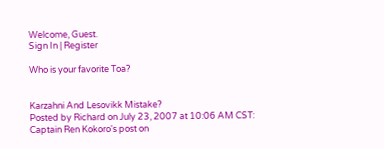Welcome, Guest.
Sign In | Register

Who is your favorite Toa?


Karzahni And Lesovikk Mistake?
Posted by Richard on July 23, 2007 at 10:06 AM CST:
Captain Ren Kokoro's post on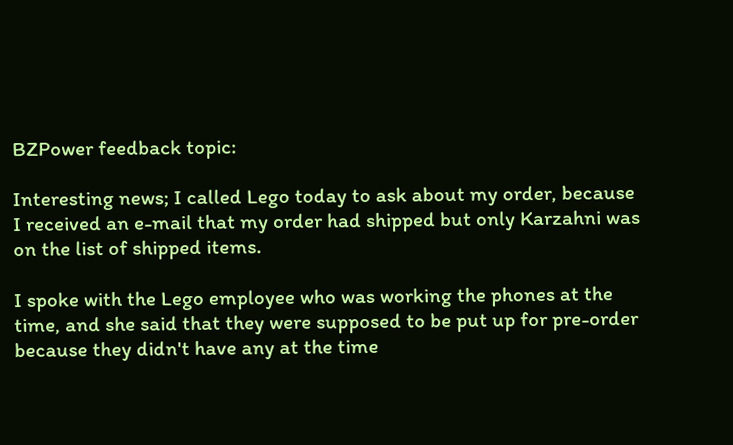BZPower feedback topic:

Interesting news; I called Lego today to ask about my order, because I received an e-mail that my order had shipped but only Karzahni was on the list of shipped items.

I spoke with the Lego employee who was working the phones at the time, and she said that they were supposed to be put up for pre-order because they didn't have any at the time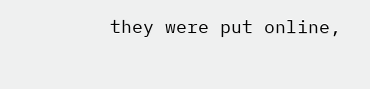they were put online,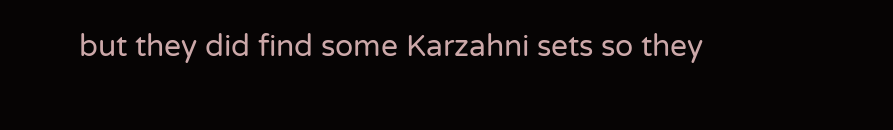but they did find some Karzahni sets so they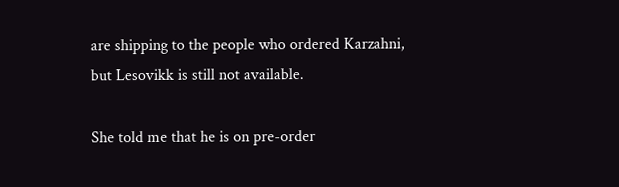are shipping to the people who ordered Karzahni, but Lesovikk is still not available.

She told me that he is on pre-order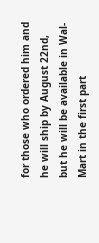for those who ordered him and he will ship by August 22nd, but he will be available in Wal-Mart in the first part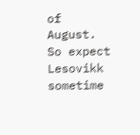of August. So expect Lesovikk sometime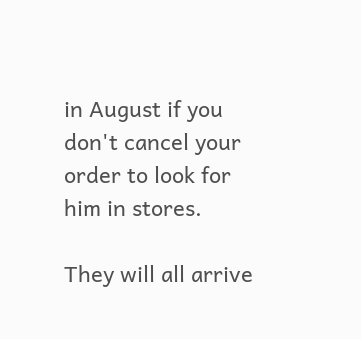in August if you don't cancel your order to look for him in stores.

They will all arrive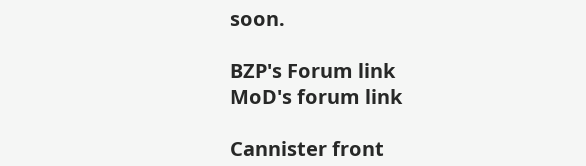soon.

BZP's Forum link
MoD's forum link

Cannister front